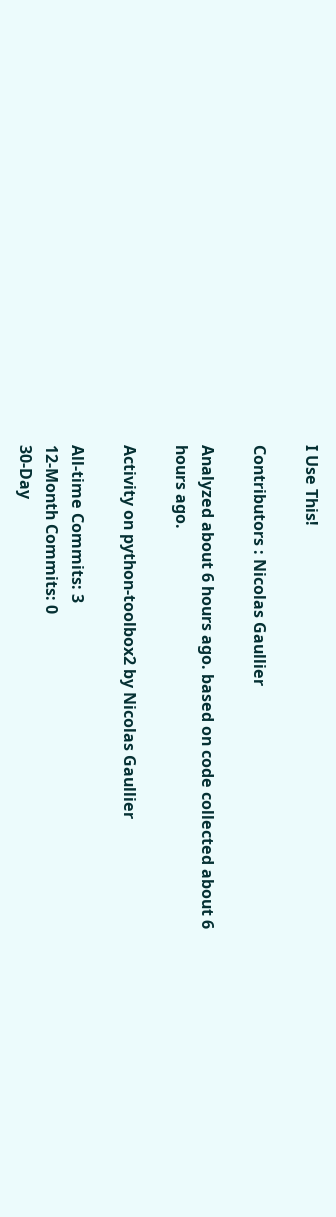I Use This!

Contributors : Nicolas Gaullier

Analyzed about 6 hours ago. based on code collected about 6 hours ago.

Activity on python-toolbox2 by Nicolas Gaullier

All-time Commits: 3
12-Month Commits: 0
30-Day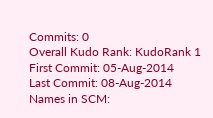Commits: 0
Overall Kudo Rank: KudoRank 1
First Commit: 05-Aug-2014
Last Commit: 08-Aug-2014
Names in SCM: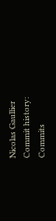Nicolas Gaullier
Commit history:
Commits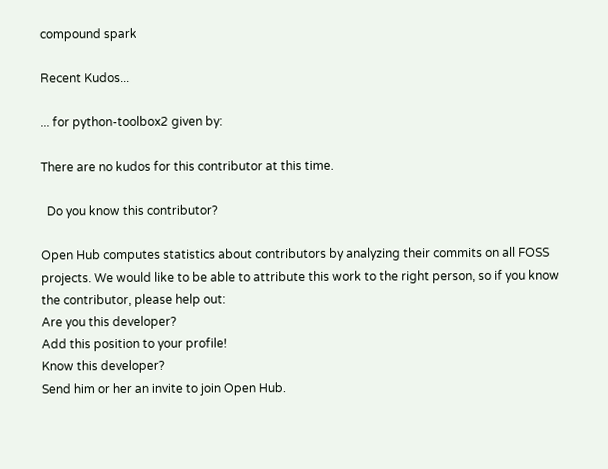compound spark

Recent Kudos...

... for python-toolbox2 given by:

There are no kudos for this contributor at this time.

  Do you know this contributor?

Open Hub computes statistics about contributors by analyzing their commits on all FOSS projects. We would like to be able to attribute this work to the right person, so if you know the contributor, please help out:
Are you this developer?
Add this position to your profile!
Know this developer?
Send him or her an invite to join Open Hub.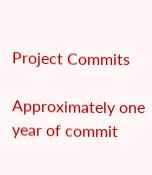Project Commits

Approximately one year of commit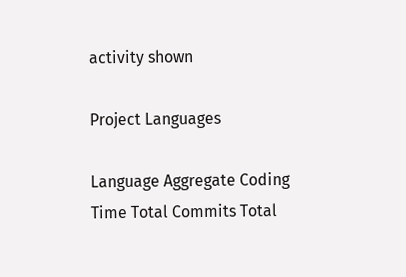activity shown

Project Languages

Language Aggregate Coding Time Total Commits Total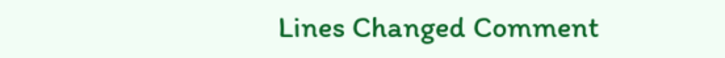Lines Changed Comment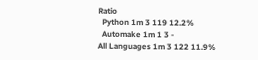Ratio
  Python 1m 3 119 12.2%
  Automake 1m 1 3 -
All Languages 1m 3 122 11.9%